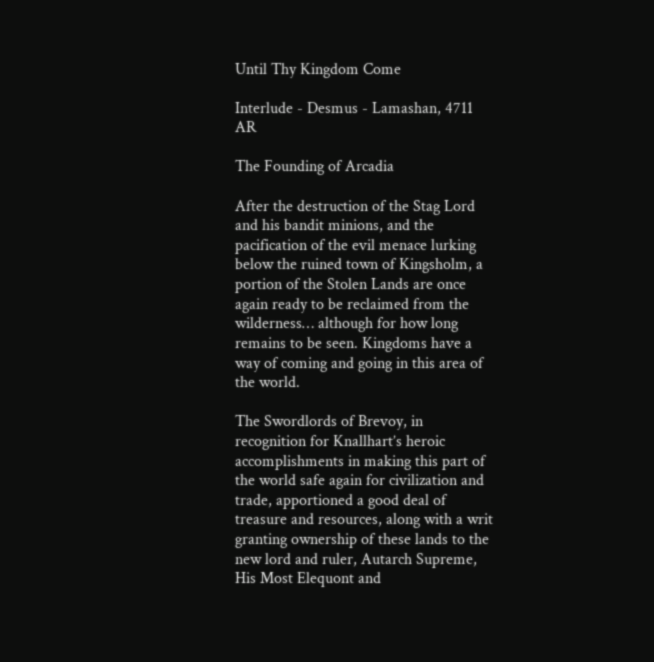Until Thy Kingdom Come

Interlude - Desmus - Lamashan, 4711 AR

The Founding of Arcadia

After the destruction of the Stag Lord and his bandit minions, and the pacification of the evil menace lurking below the ruined town of Kingsholm, a portion of the Stolen Lands are once again ready to be reclaimed from the wilderness… although for how long remains to be seen. Kingdoms have a way of coming and going in this area of the world.

The Swordlords of Brevoy, in recognition for Knallhart’s heroic accomplishments in making this part of the world safe again for civilization and trade, apportioned a good deal of treasure and resources, along with a writ granting ownership of these lands to the new lord and ruler, Autarch Supreme, His Most Elequont and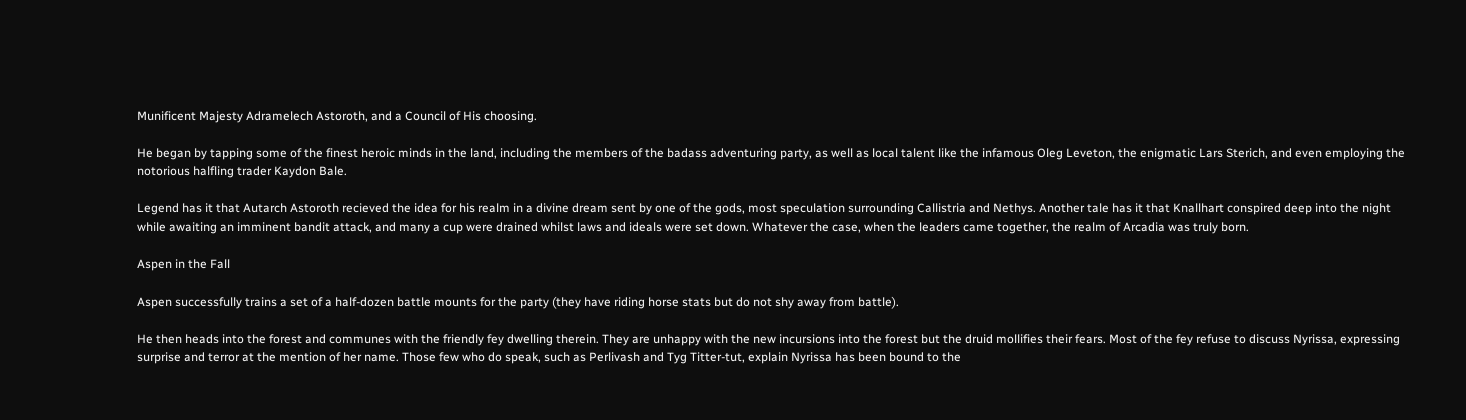Munificent Majesty Adramelech Astoroth, and a Council of His choosing.

He began by tapping some of the finest heroic minds in the land, including the members of the badass adventuring party, as well as local talent like the infamous Oleg Leveton, the enigmatic Lars Sterich, and even employing the notorious halfling trader Kaydon Bale.

Legend has it that Autarch Astoroth recieved the idea for his realm in a divine dream sent by one of the gods, most speculation surrounding Callistria and Nethys. Another tale has it that Knallhart conspired deep into the night while awaiting an imminent bandit attack, and many a cup were drained whilst laws and ideals were set down. Whatever the case, when the leaders came together, the realm of Arcadia was truly born.

Aspen in the Fall

Aspen successfully trains a set of a half-dozen battle mounts for the party (they have riding horse stats but do not shy away from battle).

He then heads into the forest and communes with the friendly fey dwelling therein. They are unhappy with the new incursions into the forest but the druid mollifies their fears. Most of the fey refuse to discuss Nyrissa, expressing surprise and terror at the mention of her name. Those few who do speak, such as Perlivash and Tyg Titter-tut, explain Nyrissa has been bound to the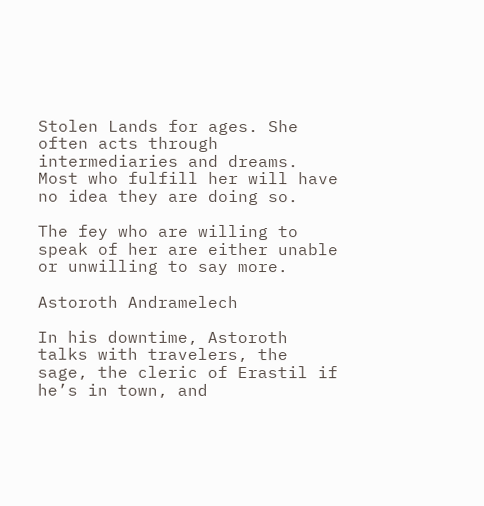Stolen Lands for ages. She often acts through intermediaries and dreams. Most who fulfill her will have no idea they are doing so.

The fey who are willing to speak of her are either unable or unwilling to say more.

Astoroth Andramelech

In his downtime, Astoroth talks with travelers, the sage, the cleric of Erastil if he’s in town, and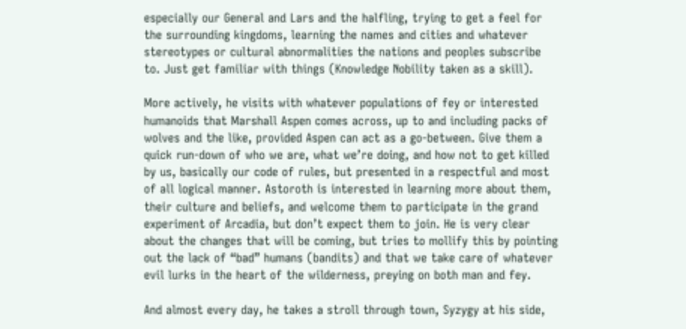especially our General and Lars and the halfling, trying to get a feel for the surrounding kingdoms, learning the names and cities and whatever stereotypes or cultural abnormalities the nations and peoples subscribe to. Just get familiar with things (Knowledge Nobility taken as a skill).

More actively, he visits with whatever populations of fey or interested humanoids that Marshall Aspen comes across, up to and including packs of wolves and the like, provided Aspen can act as a go-between. Give them a quick run-down of who we are, what we’re doing, and how not to get killed by us, basically our code of rules, but presented in a respectful and most of all logical manner. Astoroth is interested in learning more about them, their culture and beliefs, and welcome them to participate in the grand experiment of Arcadia, but don’t expect them to join. He is very clear about the changes that will be coming, but tries to mollify this by pointing out the lack of “bad” humans (bandits) and that we take care of whatever evil lurks in the heart of the wilderness, preying on both man and fey.

And almost every day, he takes a stroll through town, Syzygy at his side,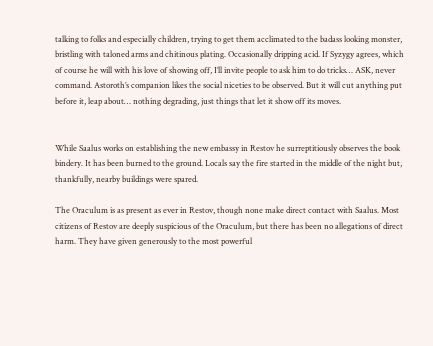talking to folks and especially children, trying to get them acclimated to the badass looking monster, bristling with taloned arms and chitinous plating. Occasionally dripping acid. If Syzygy agrees, which of course he will with his love of showing off, I’ll invite people to ask him to do tricks… ASK, never command. Astoroth’s companion likes the social niceties to be observed. But it will cut anything put before it, leap about… nothing degrading, just things that let it show off its moves.


While Saalus works on establishing the new embassy in Restov he surreptitiously observes the book bindery. It has been burned to the ground. Locals say the fire started in the middle of the night but, thankfully, nearby buildings were spared.

The Oraculum is as present as ever in Restov, though none make direct contact with Saalus. Most citizens of Restov are deeply suspicious of the Oraculum, but there has been no allegations of direct harm. They have given generously to the most powerful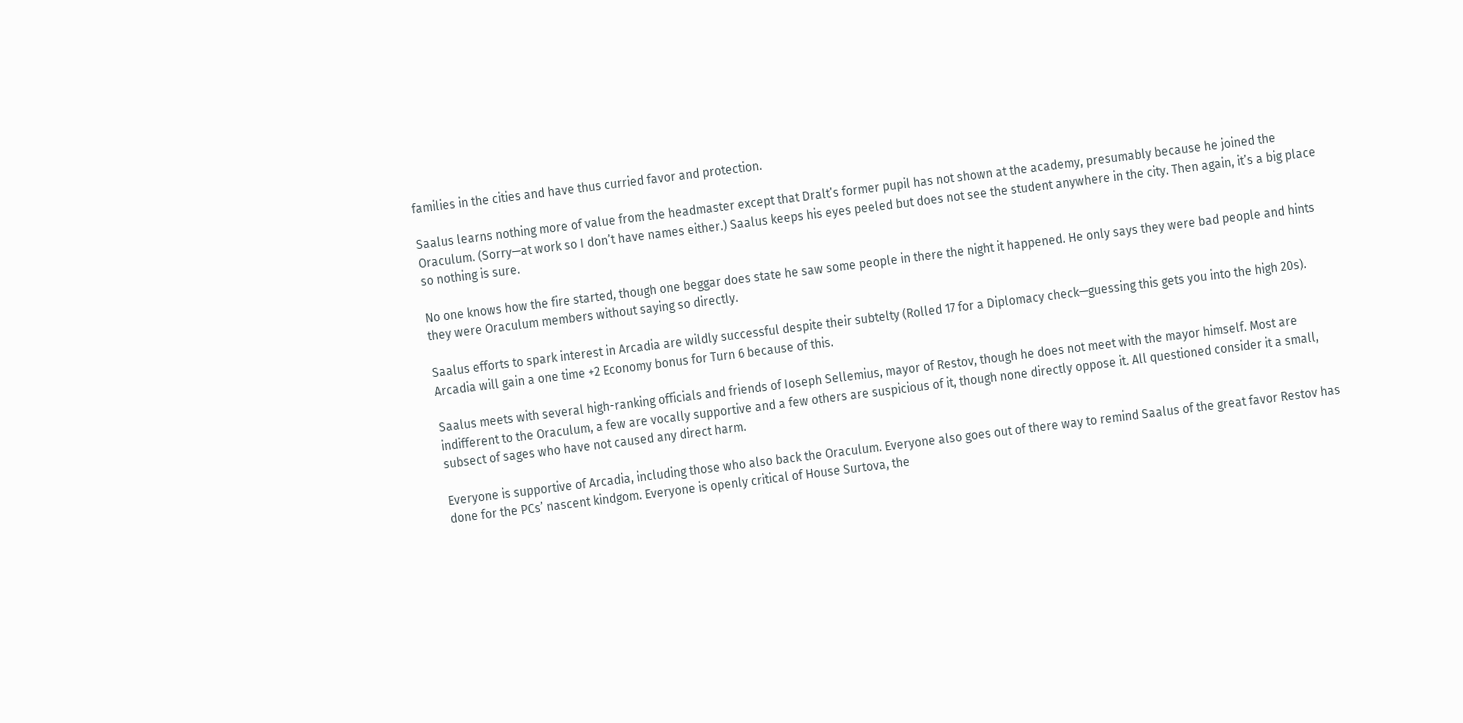families in the cities and have thus curried favor and protection.

Saalus learns nothing more of value from the headmaster except that Dralt’s former pupil has not shown at the academy, presumably because he joined the Oraculum. (Sorry—at work so I don’t have names either.) Saalus keeps his eyes peeled but does not see the student anywhere in the city. Then again, it’s a big place so nothing is sure.

No one knows how the fire started, though one beggar does state he saw some people in there the night it happened. He only says they were bad people and hints they were Oraculum members without saying so directly.

Saalus efforts to spark interest in Arcadia are wildly successful despite their subtelty (Rolled 17 for a Diplomacy check—guessing this gets you into the high 20s). Arcadia will gain a one time +2 Economy bonus for Turn 6 because of this.

Saalus meets with several high-ranking officials and friends of Ioseph Sellemius, mayor of Restov, though he does not meet with the mayor himself. Most are indifferent to the Oraculum, a few are vocally supportive and a few others are suspicious of it, though none directly oppose it. All questioned consider it a small, subsect of sages who have not caused any direct harm.

Everyone is supportive of Arcadia, including those who also back the Oraculum. Everyone also goes out of there way to remind Saalus of the great favor Restov has done for the PCs’ nascent kindgom. Everyone is openly critical of House Surtova, the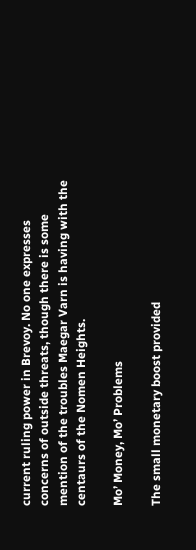current ruling power in Brevoy. No one expresses concerns of outside threats, though there is some mention of the troubles Maegar Varn is having with the centaurs of the Nomen Heights.

Mo’ Money, Mo’ Problems

The small monetary boost provided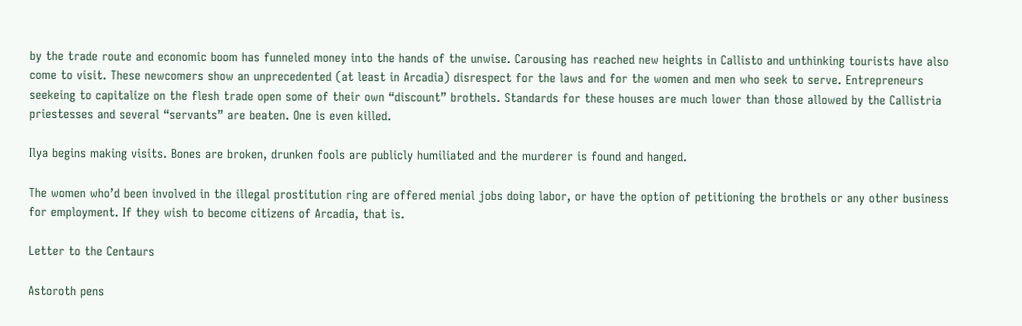by the trade route and economic boom has funneled money into the hands of the unwise. Carousing has reached new heights in Callisto and unthinking tourists have also come to visit. These newcomers show an unprecedented (at least in Arcadia) disrespect for the laws and for the women and men who seek to serve. Entrepreneurs seekeing to capitalize on the flesh trade open some of their own “discount” brothels. Standards for these houses are much lower than those allowed by the Callistria priestesses and several “servants” are beaten. One is even killed.

Ilya begins making visits. Bones are broken, drunken fools are publicly humiliated and the murderer is found and hanged.

The women who’d been involved in the illegal prostitution ring are offered menial jobs doing labor, or have the option of petitioning the brothels or any other business for employment. If they wish to become citizens of Arcadia, that is.

Letter to the Centaurs

Astoroth pens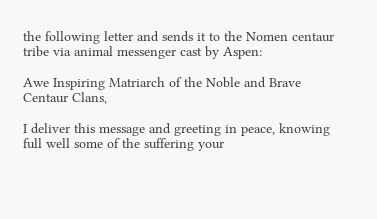the following letter and sends it to the Nomen centaur tribe via animal messenger cast by Aspen:

Awe Inspiring Matriarch of the Noble and Brave Centaur Clans,

I deliver this message and greeting in peace, knowing full well some of the suffering your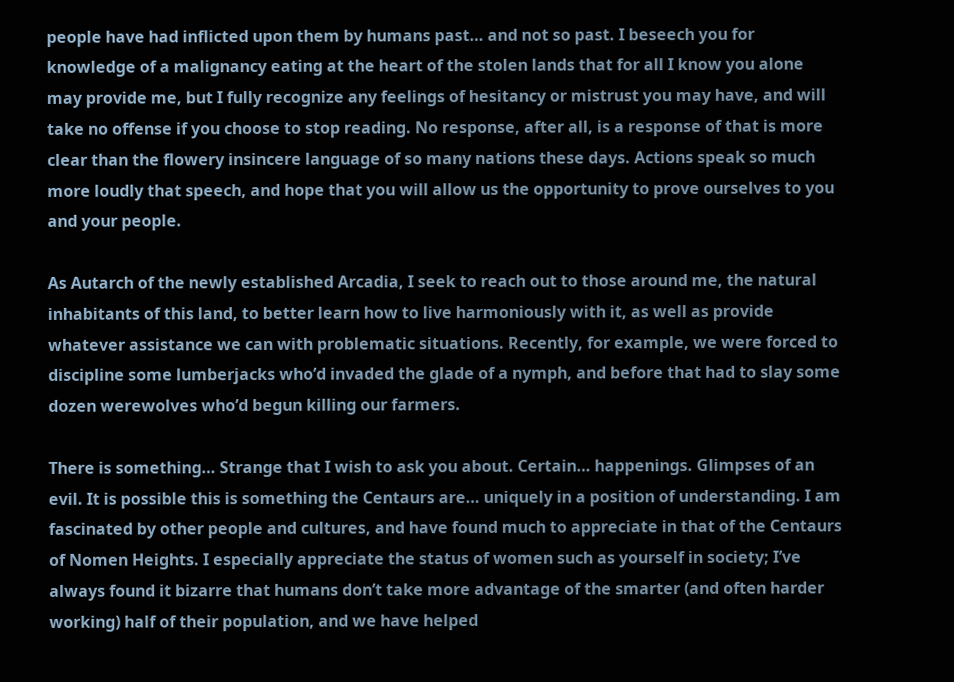people have had inflicted upon them by humans past… and not so past. I beseech you for knowledge of a malignancy eating at the heart of the stolen lands that for all I know you alone may provide me, but I fully recognize any feelings of hesitancy or mistrust you may have, and will take no offense if you choose to stop reading. No response, after all, is a response of that is more clear than the flowery insincere language of so many nations these days. Actions speak so much more loudly that speech, and hope that you will allow us the opportunity to prove ourselves to you and your people.

As Autarch of the newly established Arcadia, I seek to reach out to those around me, the natural inhabitants of this land, to better learn how to live harmoniously with it, as well as provide whatever assistance we can with problematic situations. Recently, for example, we were forced to discipline some lumberjacks who’d invaded the glade of a nymph, and before that had to slay some dozen werewolves who’d begun killing our farmers.

There is something… Strange that I wish to ask you about. Certain… happenings. Glimpses of an evil. It is possible this is something the Centaurs are… uniquely in a position of understanding. I am fascinated by other people and cultures, and have found much to appreciate in that of the Centaurs of Nomen Heights. I especially appreciate the status of women such as yourself in society; I’ve always found it bizarre that humans don’t take more advantage of the smarter (and often harder working) half of their population, and we have helped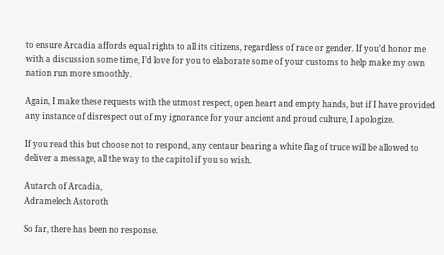to ensure Arcadia affords equal rights to all its citizens, regardless of race or gender. If you’d honor me with a discussion some time, I’d love for you to elaborate some of your customs to help make my own nation run more smoothly.

Again, I make these requests with the utmost respect, open heart and empty hands, but if I have provided any instance of disrespect out of my ignorance for your ancient and proud culture, I apologize.

If you read this but choose not to respond, any centaur bearing a white flag of truce will be allowed to deliver a message, all the way to the capitol if you so wish.

Autarch of Arcadia,
Adramelech Astoroth

So far, there has been no response.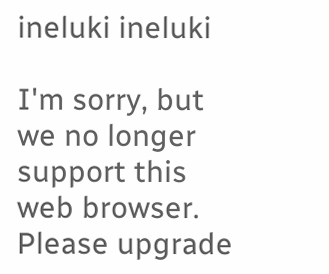ineluki ineluki

I'm sorry, but we no longer support this web browser. Please upgrade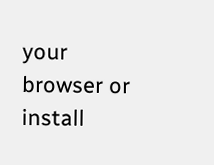your browser or install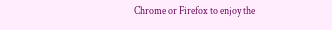Chrome or Firefox to enjoy the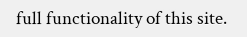full functionality of this site.